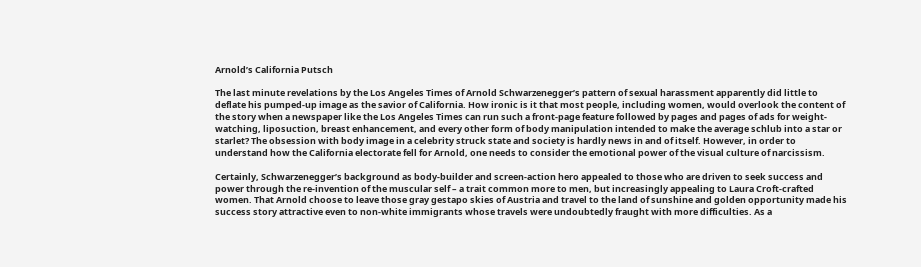Arnold’s California Putsch

The last minute revelations by the Los Angeles Times of Arnold Schwarzenegger’s pattern of sexual harassment apparently did little to deflate his pumped-up image as the savior of California. How ironic is it that most people, including women, would overlook the content of the story when a newspaper like the Los Angeles Times can run such a front-page feature followed by pages and pages of ads for weight-watching, liposuction, breast enhancement, and every other form of body manipulation intended to make the average schlub into a star or starlet? The obsession with body image in a celebrity struck state and society is hardly news in and of itself. However, in order to understand how the California electorate fell for Arnold, one needs to consider the emotional power of the visual culture of narcissism.

Certainly, Schwarzenegger’s background as body-builder and screen-action hero appealed to those who are driven to seek success and power through the re-invention of the muscular self – a trait common more to men, but increasingly appealing to Laura Croft-crafted women. That Arnold choose to leave those gray gestapo skies of Austria and travel to the land of sunshine and golden opportunity made his success story attractive even to non-white immigrants whose travels were undoubtedly fraught with more difficulties. As a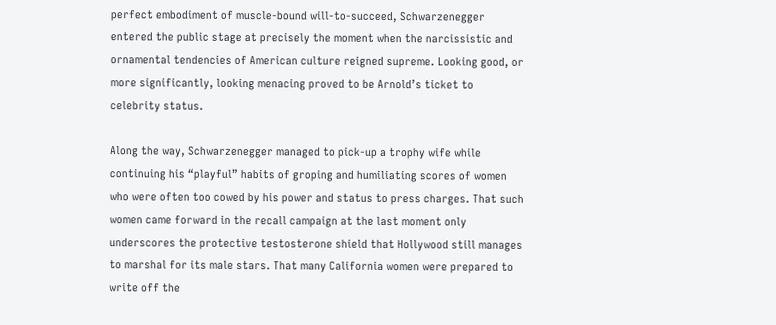perfect embodiment of muscle-bound will-to-succeed, Schwarzenegger entered the public stage at precisely the moment when the narcissistic and ornamental tendencies of American culture reigned supreme. Looking good, or more significantly, looking menacing proved to be Arnold’s ticket to celebrity status.

Along the way, Schwarzenegger managed to pick-up a trophy wife while continuing his “playful” habits of groping and humiliating scores of women who were often too cowed by his power and status to press charges. That such women came forward in the recall campaign at the last moment only underscores the protective testosterone shield that Hollywood still manages to marshal for its male stars. That many California women were prepared to write off the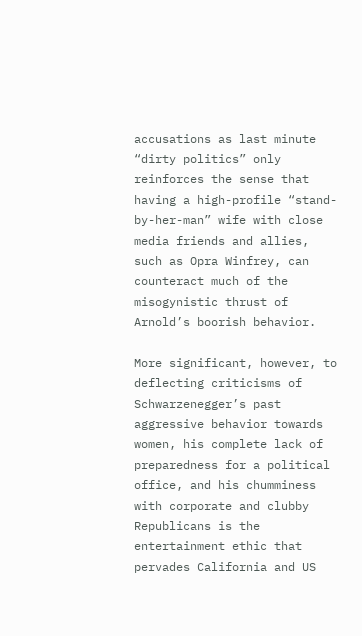accusations as last minute “dirty politics” only reinforces the sense that having a high-profile “stand-by-her-man” wife with close media friends and allies, such as Opra Winfrey, can counteract much of the misogynistic thrust of Arnold’s boorish behavior.

More significant, however, to deflecting criticisms of Schwarzenegger’s past aggressive behavior towards women, his complete lack of preparedness for a political office, and his chumminess with corporate and clubby Republicans is the entertainment ethic that pervades California and US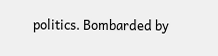politics. Bombarded by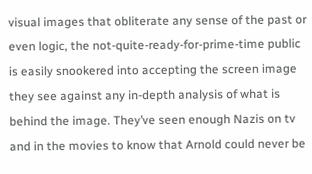visual images that obliterate any sense of the past or even logic, the not-quite-ready-for-prime-time public is easily snookered into accepting the screen image they see against any in-depth analysis of what is behind the image. They’ve seen enough Nazis on tv and in the movies to know that Arnold could never be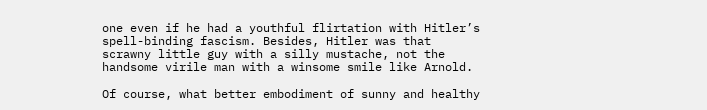one even if he had a youthful flirtation with Hitler’s spell-binding fascism. Besides, Hitler was that scrawny little guy with a silly mustache, not the handsome virile man with a winsome smile like Arnold.

Of course, what better embodiment of sunny and healthy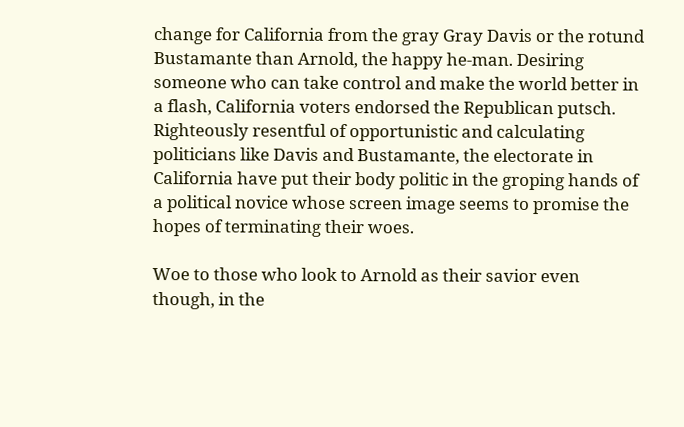change for California from the gray Gray Davis or the rotund Bustamante than Arnold, the happy he-man. Desiring someone who can take control and make the world better in a flash, California voters endorsed the Republican putsch. Righteously resentful of opportunistic and calculating politicians like Davis and Bustamante, the electorate in California have put their body politic in the groping hands of a political novice whose screen image seems to promise the hopes of terminating their woes.

Woe to those who look to Arnold as their savior even though, in the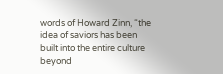words of Howard Zinn, “the idea of saviors has been built into the entire culture beyond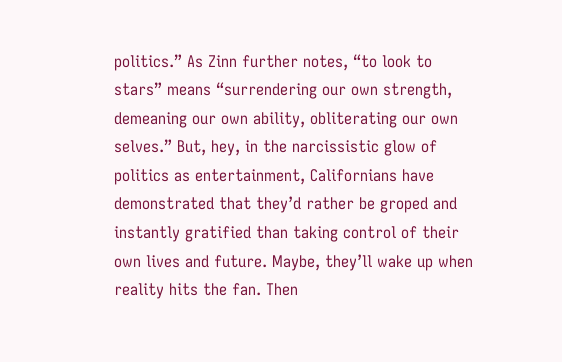politics.” As Zinn further notes, “to look to stars” means “surrendering our own strength, demeaning our own ability, obliterating our own selves.” But, hey, in the narcissistic glow of politics as entertainment, Californians have demonstrated that they’d rather be groped and instantly gratified than taking control of their own lives and future. Maybe, they’ll wake up when reality hits the fan. Then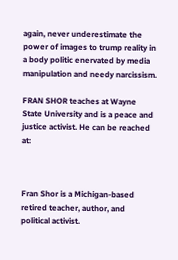again, never underestimate the power of images to trump reality in a body politic enervated by media manipulation and needy narcissism.

FRAN SHOR teaches at Wayne State University and is a peace and justice activist. He can be reached at:



Fran Shor is a Michigan-based retired teacher, author, and political activist.